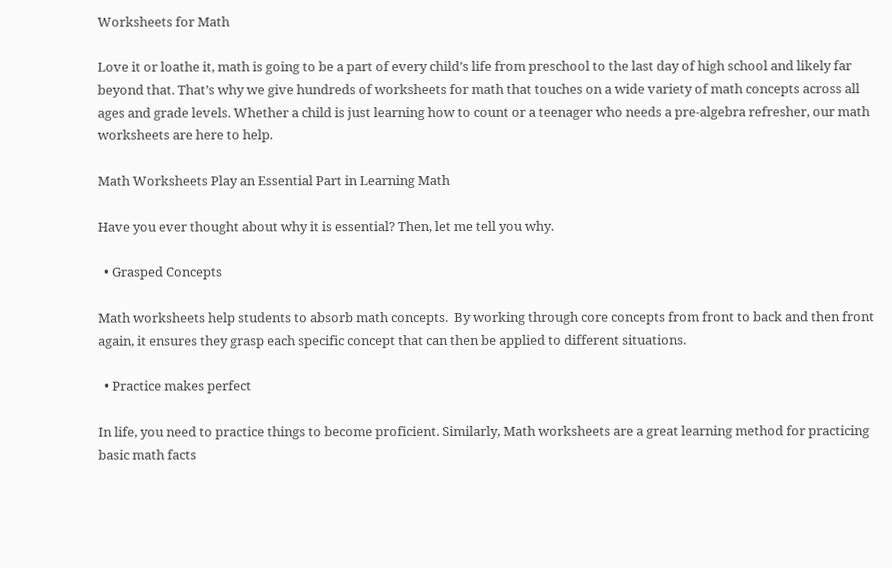Worksheets for Math

Love it or loathe it, math is going to be a part of every child’s life from preschool to the last day of high school and likely far beyond that. That’s why we give hundreds of worksheets for math that touches on a wide variety of math concepts across all ages and grade levels. Whether a child is just learning how to count or a teenager who needs a pre-algebra refresher, our math worksheets are here to help.

Math Worksheets Play an Essential Part in Learning Math

Have you ever thought about why it is essential? Then, let me tell you why.

  • Grasped Concepts

Math worksheets help students to absorb math concepts.  By working through core concepts from front to back and then front again, it ensures they grasp each specific concept that can then be applied to different situations.

  • Practice makes perfect

In life, you need to practice things to become proficient. Similarly, Math worksheets are a great learning method for practicing basic math facts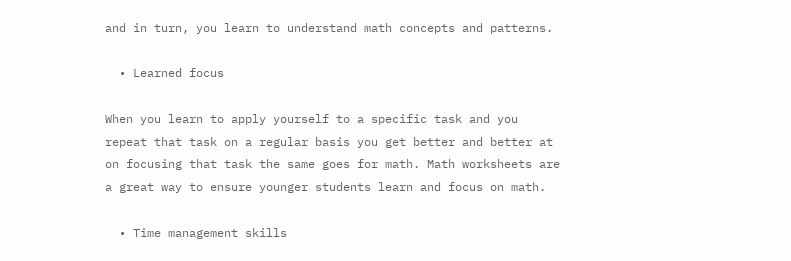and in turn, you learn to understand math concepts and patterns.

  • Learned focus

When you learn to apply yourself to a specific task and you repeat that task on a regular basis you get better and better at on focusing that task the same goes for math. Math worksheets are a great way to ensure younger students learn and focus on math.

  • Time management skills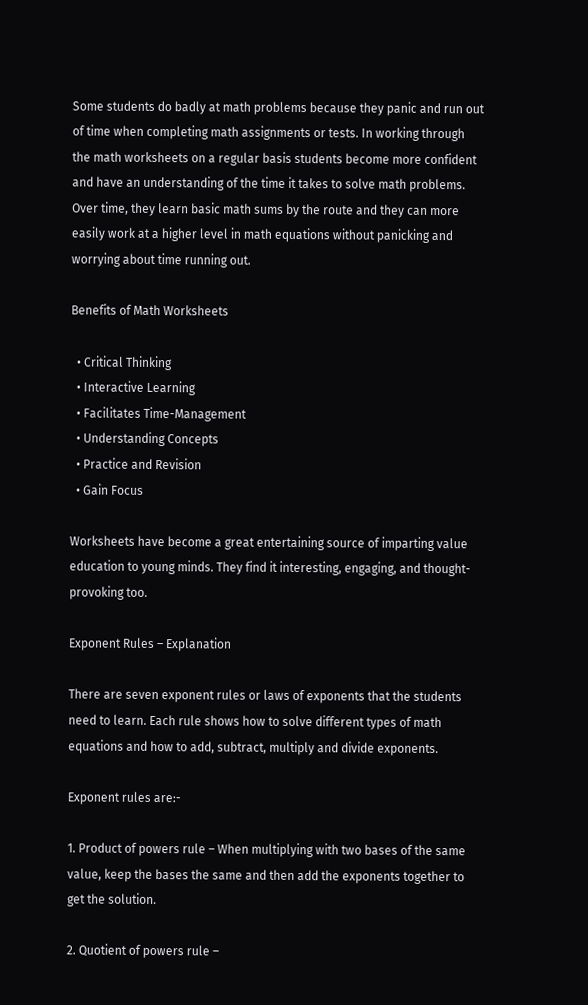Some students do badly at math problems because they panic and run out of time when completing math assignments or tests. In working through the math worksheets on a regular basis students become more confident and have an understanding of the time it takes to solve math problems. Over time, they learn basic math sums by the route and they can more easily work at a higher level in math equations without panicking and worrying about time running out.

Benefits of Math Worksheets

  • Critical Thinking
  • Interactive Learning
  • Facilitates Time-Management
  • Understanding Concepts
  • Practice and Revision
  • Gain Focus

Worksheets have become a great entertaining source of imparting value education to young minds. They find it interesting, engaging, and thought-provoking too.

Exponent Rules – Explanation

There are seven exponent rules or laws of exponents that the students need to learn. Each rule shows how to solve different types of math equations and how to add, subtract, multiply and divide exponents.

Exponent rules are:-

1. Product of powers rule – When multiplying with two bases of the same value, keep the bases the same and then add the exponents together to get the solution.

2. Quotient of powers rule –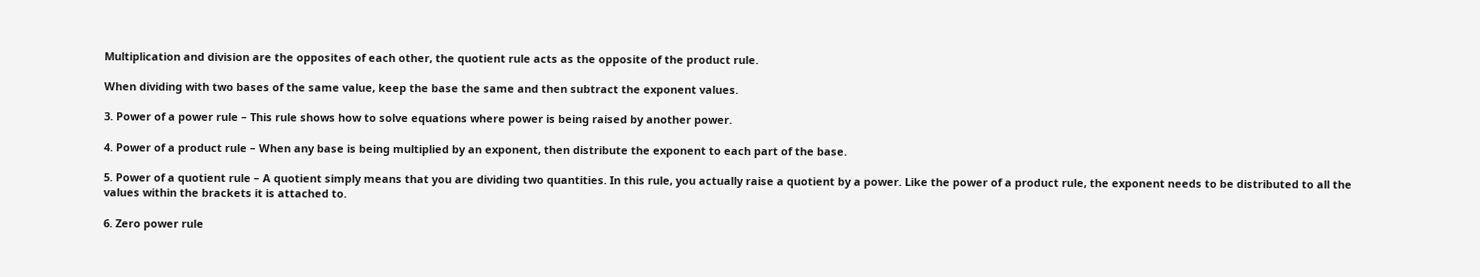Multiplication and division are the opposites of each other, the quotient rule acts as the opposite of the product rule.

When dividing with two bases of the same value, keep the base the same and then subtract the exponent values.

3. Power of a power rule – This rule shows how to solve equations where power is being raised by another power.

4. Power of a product rule – When any base is being multiplied by an exponent, then distribute the exponent to each part of the base.

5. Power of a quotient rule – A quotient simply means that you are dividing two quantities. In this rule, you actually raise a quotient by a power. Like the power of a product rule, the exponent needs to be distributed to all the values within the brackets it is attached to.

6. Zero power rule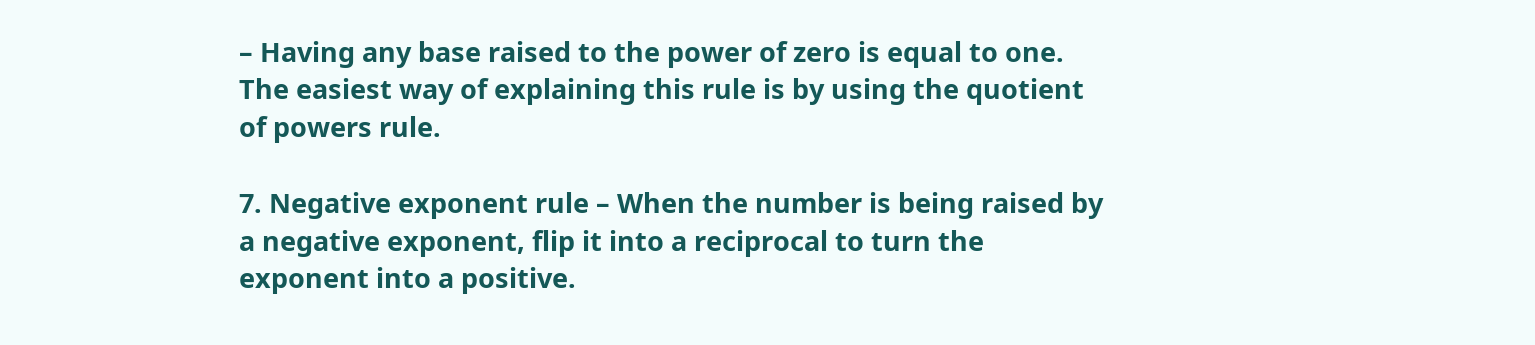– Having any base raised to the power of zero is equal to one. The easiest way of explaining this rule is by using the quotient of powers rule.

7. Negative exponent rule – When the number is being raised by a negative exponent, flip it into a reciprocal to turn the exponent into a positive.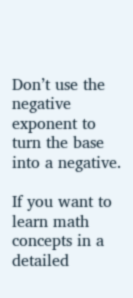Don’t use the negative exponent to turn the base into a negative.

If you want to learn math concepts in a detailed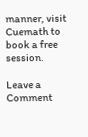manner, visit Cuemath to book a free session.

Leave a Comment